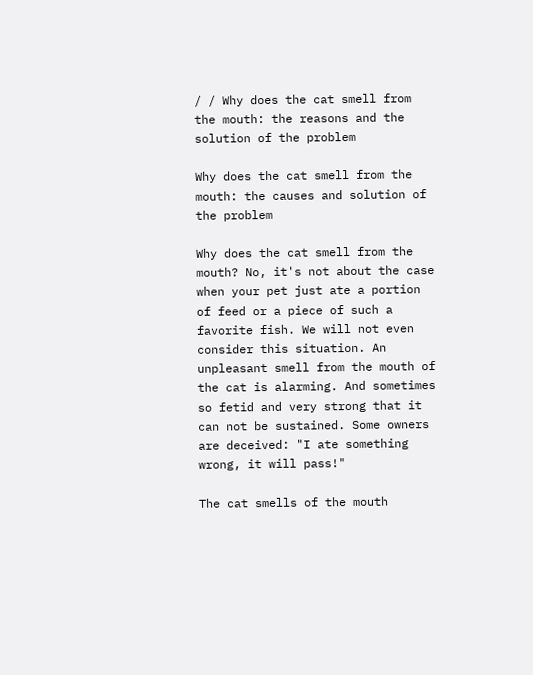/ / Why does the cat smell from the mouth: the reasons and the solution of the problem

Why does the cat smell from the mouth: the causes and solution of the problem

Why does the cat smell from the mouth? No, it's not about the case when your pet just ate a portion of feed or a piece of such a favorite fish. We will not even consider this situation. An unpleasant smell from the mouth of the cat is alarming. And sometimes so fetid and very strong that it can not be sustained. Some owners are deceived: "I ate something wrong, it will pass!"

The cat smells of the mouth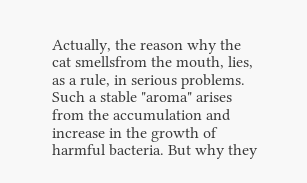Actually, the reason why the cat smellsfrom the mouth, lies, as a rule, in serious problems. Such a stable "aroma" arises from the accumulation and increase in the growth of harmful bacteria. But why they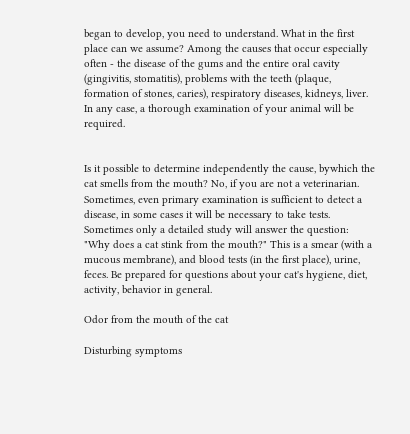began to develop, you need to understand. What in the first place can we assume? Among the causes that occur especially often - the disease of the gums and the entire oral cavity (gingivitis, stomatitis), problems with the teeth (plaque, formation of stones, caries), respiratory diseases, kidneys, liver. In any case, a thorough examination of your animal will be required.


Is it possible to determine independently the cause, bywhich the cat smells from the mouth? No, if you are not a veterinarian. Sometimes, even primary examination is sufficient to detect a disease, in some cases it will be necessary to take tests. Sometimes only a detailed study will answer the question: "Why does a cat stink from the mouth?" This is a smear (with a mucous membrane), and blood tests (in the first place), urine, feces. Be prepared for questions about your cat's hygiene, diet, activity, behavior in general.

Odor from the mouth of the cat

Disturbing symptoms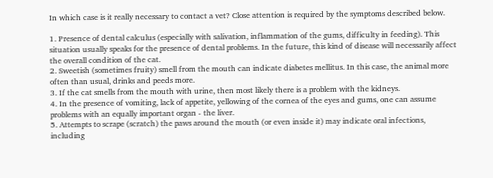In which case is it really necessary to contact a vet? Close attention is required by the symptoms described below.

1. Presence of dental calculus (especially with salivation, inflammation of the gums, difficulty in feeding). This situation usually speaks for the presence of dental problems. In the future, this kind of disease will necessarily affect the overall condition of the cat.
2. Sweetish (sometimes fruity) smell from the mouth can indicate diabetes mellitus. In this case, the animal more often than usual, drinks and peeds more.
3. If the cat smells from the mouth with urine, then most likely there is a problem with the kidneys.
4. In the presence of vomiting, lack of appetite, yellowing of the cornea of the eyes and gums, one can assume problems with an equally important organ - the liver.
5. Attempts to scrape (scratch) the paws around the mouth (or even inside it) may indicate oral infections, including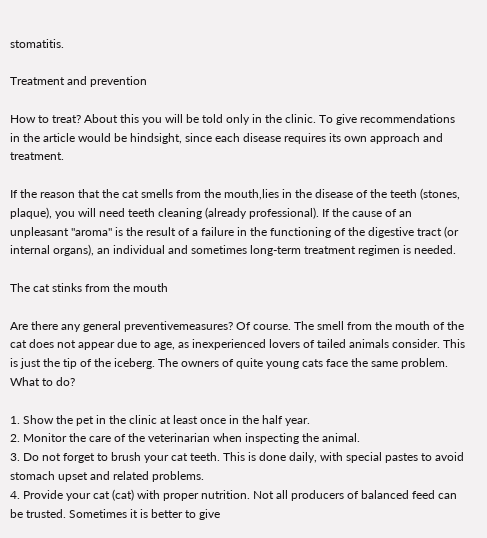stomatitis.

Treatment and prevention

How to treat? About this you will be told only in the clinic. To give recommendations in the article would be hindsight, since each disease requires its own approach and treatment.

If the reason that the cat smells from the mouth,lies in the disease of the teeth (stones, plaque), you will need teeth cleaning (already professional). If the cause of an unpleasant "aroma" is the result of a failure in the functioning of the digestive tract (or internal organs), an individual and sometimes long-term treatment regimen is needed.

The cat stinks from the mouth

Are there any general preventivemeasures? Of course. The smell from the mouth of the cat does not appear due to age, as inexperienced lovers of tailed animals consider. This is just the tip of the iceberg. The owners of quite young cats face the same problem. What to do?

1. Show the pet in the clinic at least once in the half year.
2. Monitor the care of the veterinarian when inspecting the animal.
3. Do not forget to brush your cat teeth. This is done daily, with special pastes to avoid stomach upset and related problems.
4. Provide your cat (cat) with proper nutrition. Not all producers of balanced feed can be trusted. Sometimes it is better to give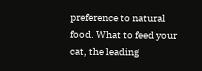preference to natural food. What to feed your cat, the leading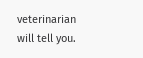veterinarian will tell you.